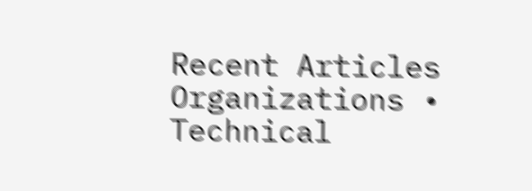Recent Articles
Organizations • Technical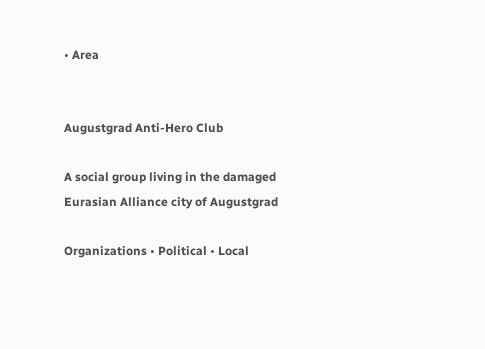• Area


Augustgrad Anti-Hero Club

A social group living in the damaged Eurasian Alliance city of Augustgrad

Organizations • Political • Local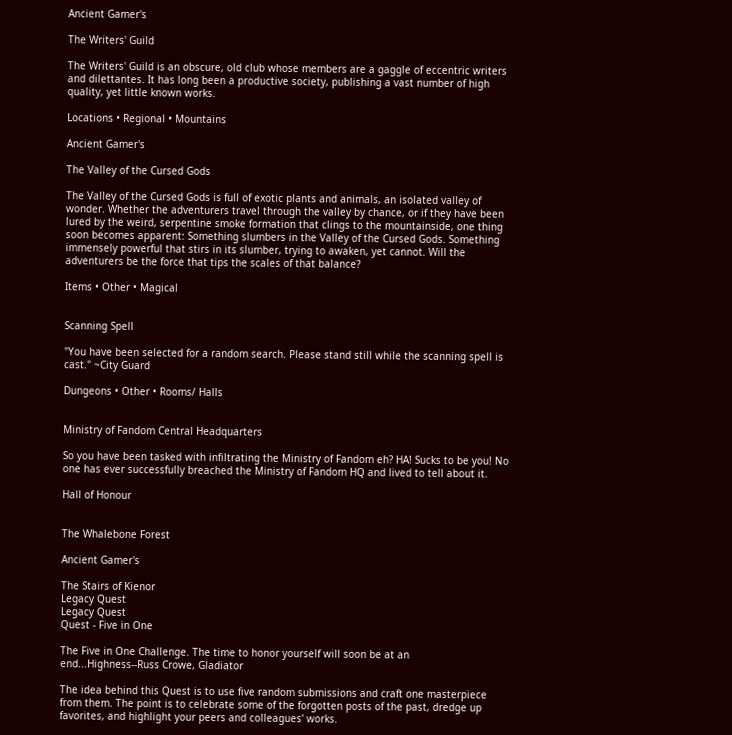Ancient Gamer's

The Writers' Guild

The Writers' Guild is an obscure, old club whose members are a gaggle of eccentric writers and dilettantes. It has long been a productive society, publishing a vast number of high quality, yet little known works.

Locations • Regional • Mountains

Ancient Gamer's

The Valley of the Cursed Gods

The Valley of the Cursed Gods is full of exotic plants and animals, an isolated valley of wonder. Whether the adventurers travel through the valley by chance, or if they have been lured by the weird, serpentine smoke formation that clings to the mountainside, one thing soon becomes apparent: Something slumbers in the Valley of the Cursed Gods. Something immensely powerful that stirs in its slumber, trying to awaken, yet cannot. Will the adventurers be the force that tips the scales of that balance?

Items • Other • Magical


Scanning Spell

"You have been selected for a random search. Please stand still while the scanning spell is cast." ~City Guard

Dungeons • Other • Rooms/ Halls


Ministry of Fandom Central Headquarters

So you have been tasked with infiltrating the Ministry of Fandom eh? HA! Sucks to be you! No one has ever successfully breached the Ministry of Fandom HQ and lived to tell about it.

Hall of Honour


The Whalebone Forest

Ancient Gamer's

The Stairs of Kienor
Legacy Quest
Legacy Quest
Quest - Five in One

The Five in One Challenge. The time to honor yourself will soon be at an end...Highness--Russ Crowe, Gladiator

The idea behind this Quest is to use five random submissions and craft one masterpiece from them. The point is to celebrate some of the forgotten posts of the past, dredge up favorites, and highlight your peers and colleagues' works.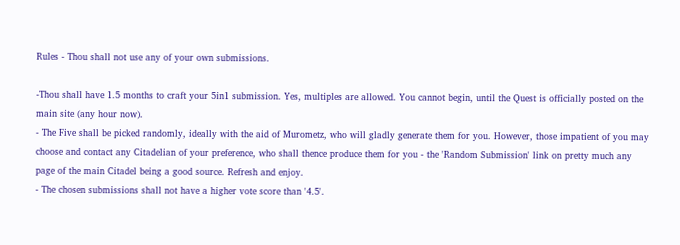Rules - Thou shall not use any of your own submissions.

-Thou shall have 1.5 months to craft your 5in1 submission. Yes, multiples are allowed. You cannot begin, until the Quest is officially posted on the main site (any hour now).
- The Five shall be picked randomly, ideally with the aid of Murometz, who will gladly generate them for you. However, those impatient of you may choose and contact any Citadelian of your preference, who shall thence produce them for you - the 'Random Submission' link on pretty much any page of the main Citadel being a good source. Refresh and enjoy.
- The chosen submissions shall not have a higher vote score than '4.5'.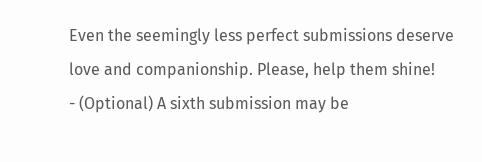Even the seemingly less perfect submissions deserve love and companionship. Please, help them shine!
- (Optional) A sixth submission may be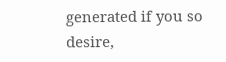generated if you so desire,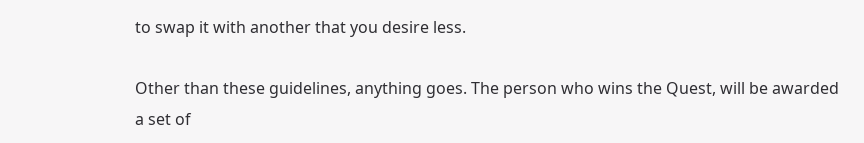to swap it with another that you desire less.

Other than these guidelines, anything goes. The person who wins the Quest, will be awarded a set of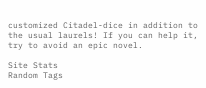customized Citadel-dice in addition to the usual laurels! If you can help it, try to avoid an epic novel.

Site Stats
Random Tags